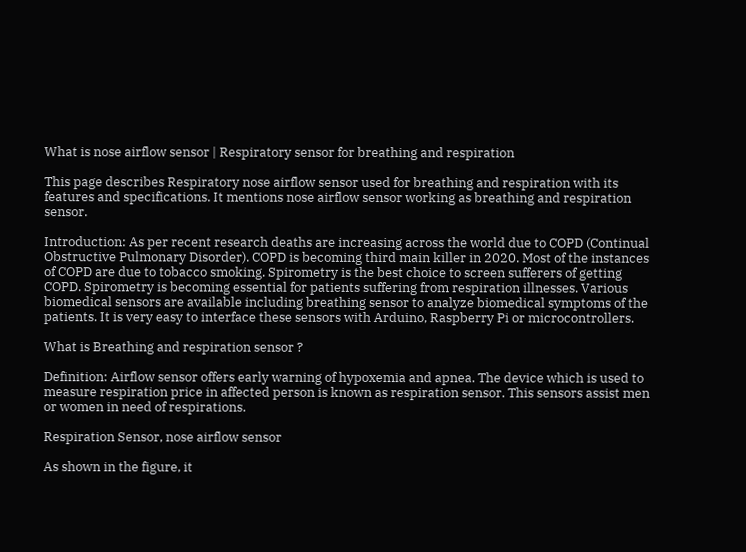What is nose airflow sensor | Respiratory sensor for breathing and respiration

This page describes Respiratory nose airflow sensor used for breathing and respiration with its features and specifications. It mentions nose airflow sensor working as breathing and respiration sensor.

Introduction: As per recent research deaths are increasing across the world due to COPD (Continual Obstructive Pulmonary Disorder). COPD is becoming third main killer in 2020. Most of the instances of COPD are due to tobacco smoking. Spirometry is the best choice to screen sufferers of getting COPD. Spirometry is becoming essential for patients suffering from respiration illnesses. Various biomedical sensors are available including breathing sensor to analyze biomedical symptoms of the patients. It is very easy to interface these sensors with Arduino, Raspberry Pi or microcontrollers.

What is Breathing and respiration sensor ?

Definition: Airflow sensor offers early warning of hypoxemia and apnea. The device which is used to measure respiration price in affected person is known as respiration sensor. This sensors assist men or women in need of respirations.

Respiration Sensor, nose airflow sensor

As shown in the figure, it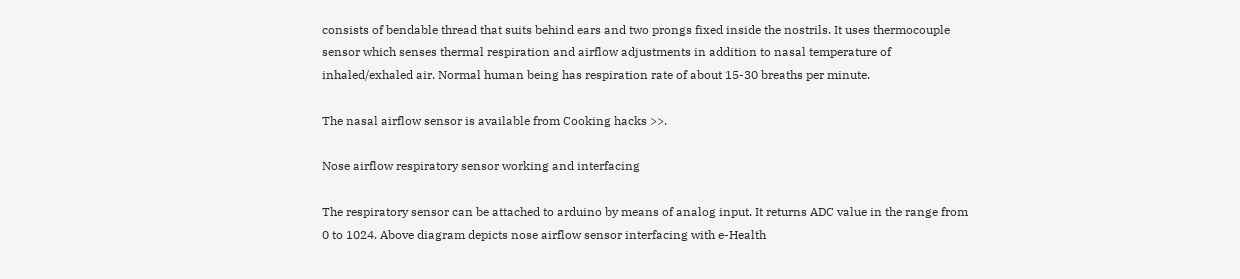consists of bendable thread that suits behind ears and two prongs fixed inside the nostrils. It uses thermocouple sensor which senses thermal respiration and airflow adjustments in addition to nasal temperature of inhaled/exhaled air. Normal human being has respiration rate of about 15-30 breaths per minute.

The nasal airflow sensor is available from Cooking hacks >>.

Nose airflow respiratory sensor working and interfacing

The respiratory sensor can be attached to arduino by means of analog input. It returns ADC value in the range from 0 to 1024. Above diagram depicts nose airflow sensor interfacing with e-Health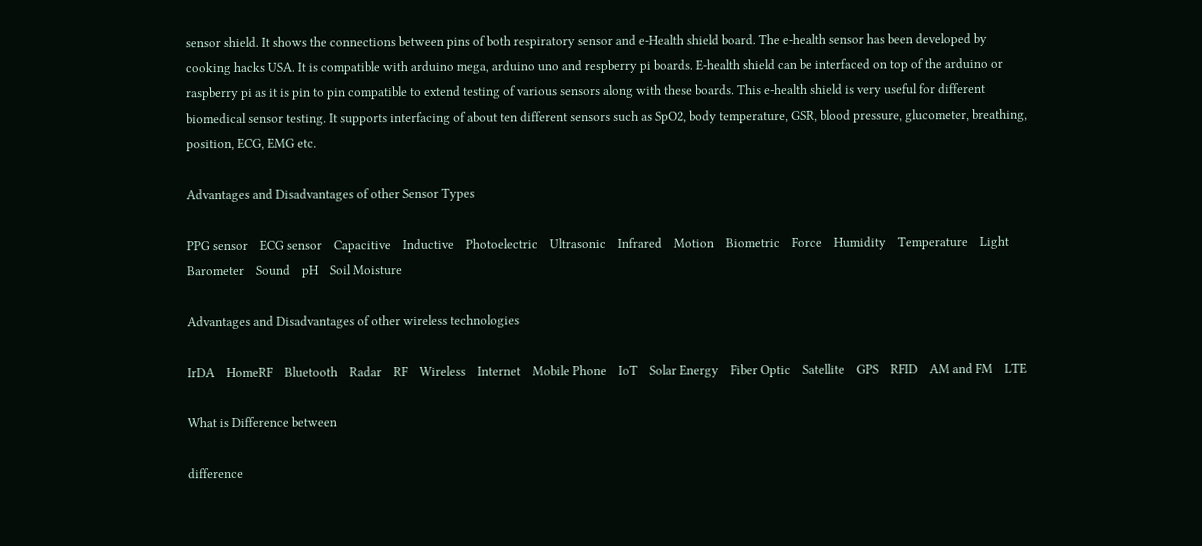sensor shield. It shows the connections between pins of both respiratory sensor and e-Health shield board. The e-health sensor has been developed by cooking hacks USA. It is compatible with arduino mega, arduino uno and respberry pi boards. E-health shield can be interfaced on top of the arduino or raspberry pi as it is pin to pin compatible to extend testing of various sensors along with these boards. This e-health shield is very useful for different biomedical sensor testing. It supports interfacing of about ten different sensors such as SpO2, body temperature, GSR, blood pressure, glucometer, breathing, position, ECG, EMG etc.

Advantages and Disadvantages of other Sensor Types

PPG sensor    ECG sensor    Capacitive    Inductive    Photoelectric    Ultrasonic    Infrared    Motion    Biometric    Force    Humidity    Temperature    Light    Barometer    Sound    pH    Soil Moisture

Advantages and Disadvantages of other wireless technologies

IrDA    HomeRF    Bluetooth    Radar    RF    Wireless    Internet    Mobile Phone    IoT    Solar Energy    Fiber Optic    Satellite    GPS    RFID    AM and FM    LTE

What is Difference between

difference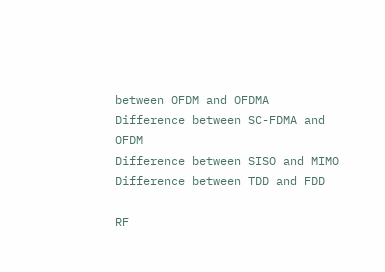between OFDM and OFDMA
Difference between SC-FDMA and OFDM
Difference between SISO and MIMO
Difference between TDD and FDD

RF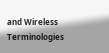and Wireless Terminologies